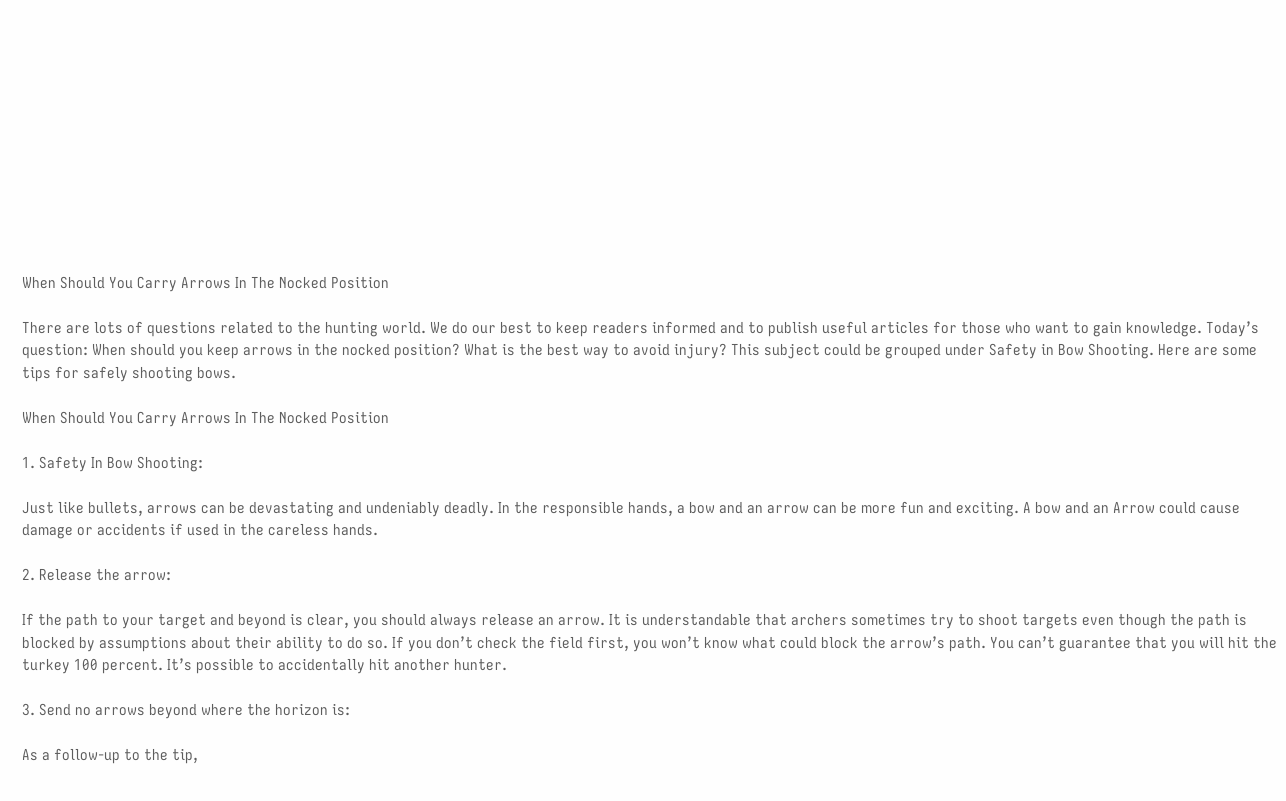When Should You Carry Arrows In The Nocked Position

There are lots of questions related to the hunting world. We do our best to keep readers informed and to publish useful articles for those who want to gain knowledge. Today’s question: When should you keep arrows in the nocked position? What is the best way to avoid injury? This subject could be grouped under Safety in Bow Shooting. Here are some tips for safely shooting bows.

When Should You Carry Arrows In The Nocked Position

1. Safety In Bow Shooting:

Just like bullets, arrows can be devastating and undeniably deadly. In the responsible hands, a bow and an arrow can be more fun and exciting. A bow and an Arrow could cause damage or accidents if used in the careless hands.

2. Release the arrow:

If the path to your target and beyond is clear, you should always release an arrow. It is understandable that archers sometimes try to shoot targets even though the path is blocked by assumptions about their ability to do so. If you don’t check the field first, you won’t know what could block the arrow’s path. You can’t guarantee that you will hit the turkey 100 percent. It’s possible to accidentally hit another hunter.

3. Send no arrows beyond where the horizon is:

As a follow-up to the tip,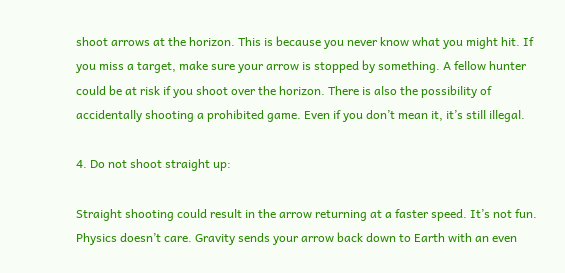shoot arrows at the horizon. This is because you never know what you might hit. If you miss a target, make sure your arrow is stopped by something. A fellow hunter could be at risk if you shoot over the horizon. There is also the possibility of accidentally shooting a prohibited game. Even if you don’t mean it, it’s still illegal.

4. Do not shoot straight up:

Straight shooting could result in the arrow returning at a faster speed. It’s not fun. Physics doesn’t care. Gravity sends your arrow back down to Earth with an even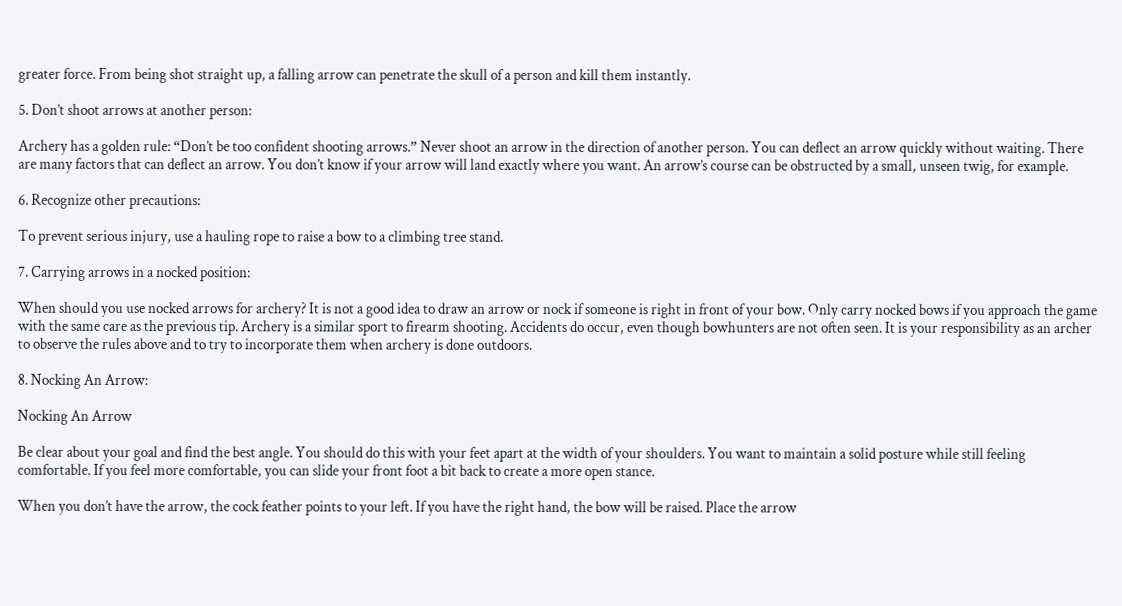greater force. From being shot straight up, a falling arrow can penetrate the skull of a person and kill them instantly.

5. Don’t shoot arrows at another person:

Archery has a golden rule: “Don’t be too confident shooting arrows.” Never shoot an arrow in the direction of another person. You can deflect an arrow quickly without waiting. There are many factors that can deflect an arrow. You don’t know if your arrow will land exactly where you want. An arrow’s course can be obstructed by a small, unseen twig, for example.

6. Recognize other precautions:

To prevent serious injury, use a hauling rope to raise a bow to a climbing tree stand.

7. Carrying arrows in a nocked position:

When should you use nocked arrows for archery? It is not a good idea to draw an arrow or nock if someone is right in front of your bow. Only carry nocked bows if you approach the game with the same care as the previous tip. Archery is a similar sport to firearm shooting. Accidents do occur, even though bowhunters are not often seen. It is your responsibility as an archer to observe the rules above and to try to incorporate them when archery is done outdoors.

8. Nocking An Arrow:

Nocking An Arrow

Be clear about your goal and find the best angle. You should do this with your feet apart at the width of your shoulders. You want to maintain a solid posture while still feeling comfortable. If you feel more comfortable, you can slide your front foot a bit back to create a more open stance.

When you don’t have the arrow, the cock feather points to your left. If you have the right hand, the bow will be raised. Place the arrow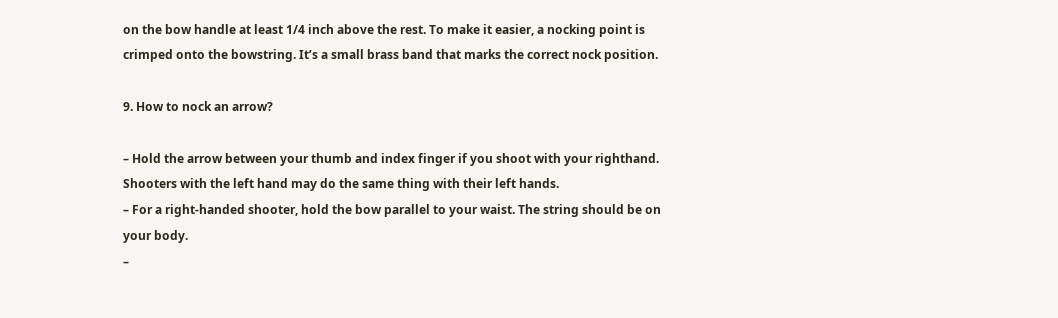on the bow handle at least 1/4 inch above the rest. To make it easier, a nocking point is crimped onto the bowstring. It’s a small brass band that marks the correct nock position.

9. How to nock an arrow?

– Hold the arrow between your thumb and index finger if you shoot with your righthand. Shooters with the left hand may do the same thing with their left hands.
– For a right-handed shooter, hold the bow parallel to your waist. The string should be on your body.
–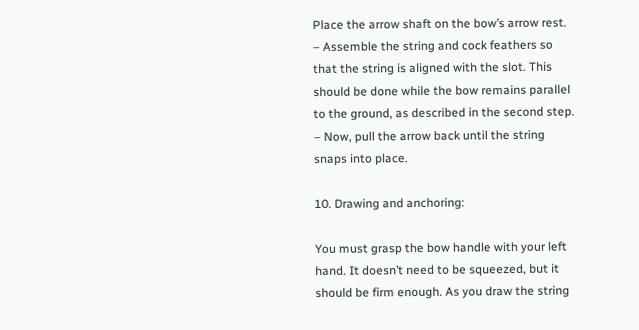Place the arrow shaft on the bow’s arrow rest.
– Assemble the string and cock feathers so that the string is aligned with the slot. This should be done while the bow remains parallel to the ground, as described in the second step.
– Now, pull the arrow back until the string snaps into place.

10. Drawing and anchoring:

You must grasp the bow handle with your left hand. It doesn’t need to be squeezed, but it should be firm enough. As you draw the string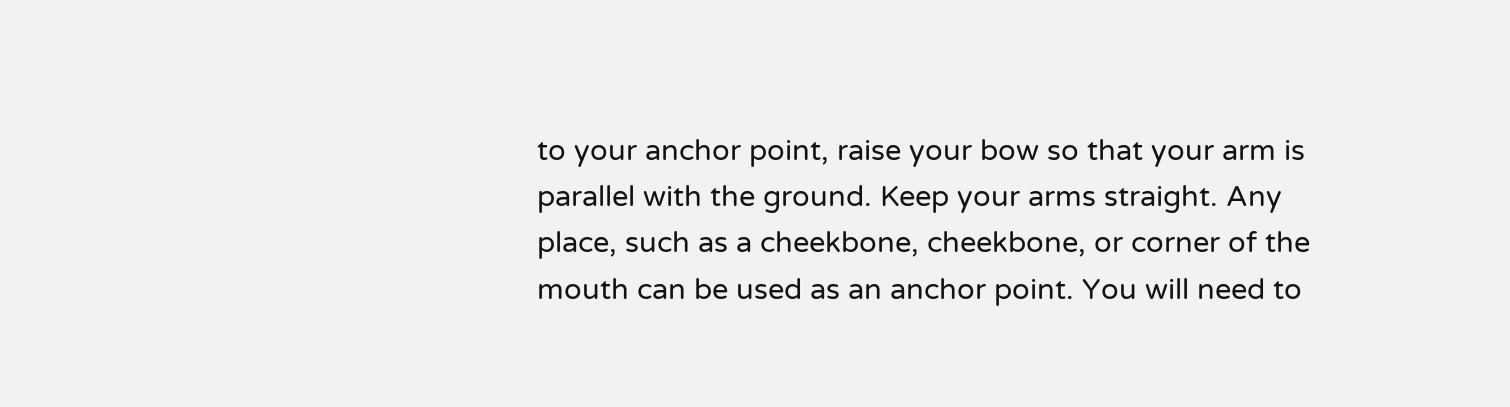to your anchor point, raise your bow so that your arm is parallel with the ground. Keep your arms straight. Any place, such as a cheekbone, cheekbone, or corner of the mouth can be used as an anchor point. You will need to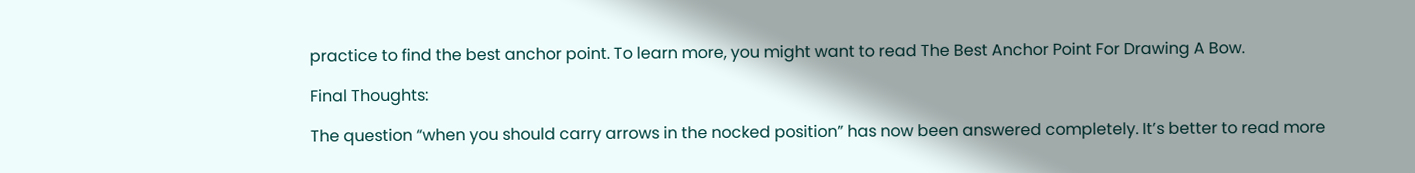practice to find the best anchor point. To learn more, you might want to read The Best Anchor Point For Drawing A Bow.

Final Thoughts:

The question “when you should carry arrows in the nocked position” has now been answered completely. It’s better to read more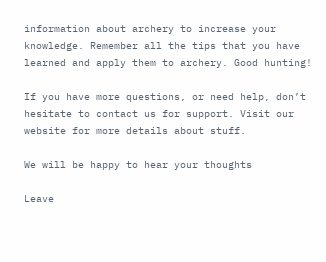information about archery to increase your knowledge. Remember all the tips that you have learned and apply them to archery. Good hunting!

If you have more questions, or need help, don’t hesitate to contact us for support. Visit our website for more details about stuff.

We will be happy to hear your thoughts

Leave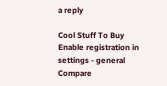a reply

Cool Stuff To Buy
Enable registration in settings - general
Compare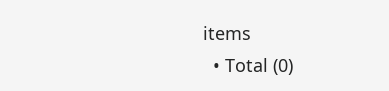items
  • Total (0)